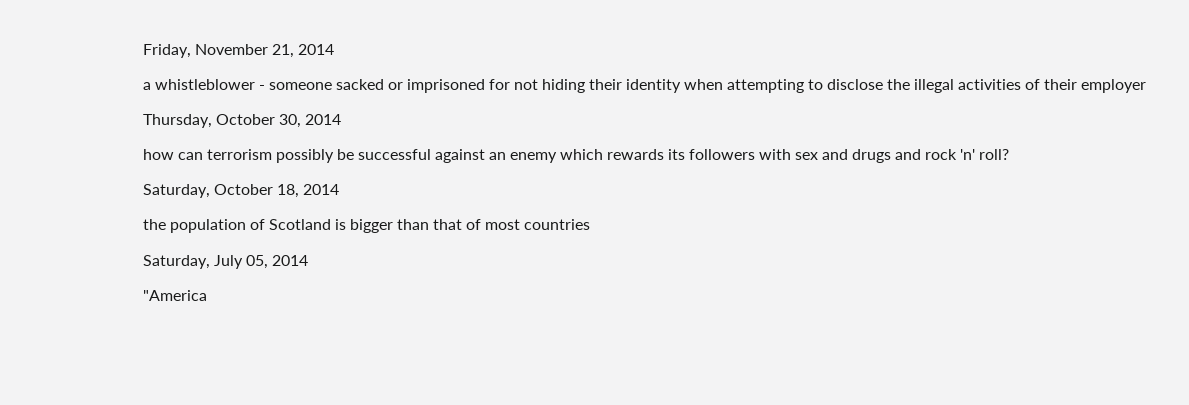Friday, November 21, 2014

a whistleblower - someone sacked or imprisoned for not hiding their identity when attempting to disclose the illegal activities of their employer

Thursday, October 30, 2014

how can terrorism possibly be successful against an enemy which rewards its followers with sex and drugs and rock 'n' roll?

Saturday, October 18, 2014

the population of Scotland is bigger than that of most countries

Saturday, July 05, 2014

"America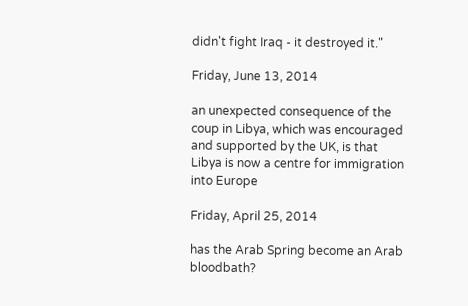didn't fight Iraq - it destroyed it."

Friday, June 13, 2014

an unexpected consequence of the coup in Libya, which was encouraged and supported by the UK, is that Libya is now a centre for immigration into Europe

Friday, April 25, 2014

has the Arab Spring become an Arab bloodbath?